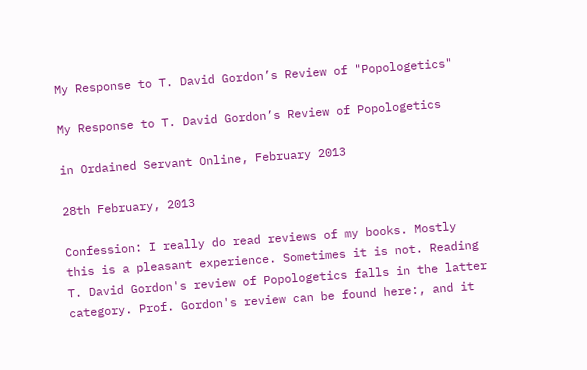My Response to T. David Gordon’s Review of "Popologetics"

My Response to T. David Gordon’s Review of Popologetics

in Ordained Servant Online, February 2013

28th February, 2013

Confession: I really do read reviews of my books. Mostly this is a pleasant experience. Sometimes it is not. Reading T. David Gordon's review of Popologetics falls in the latter category. Prof. Gordon's review can be found here:, and it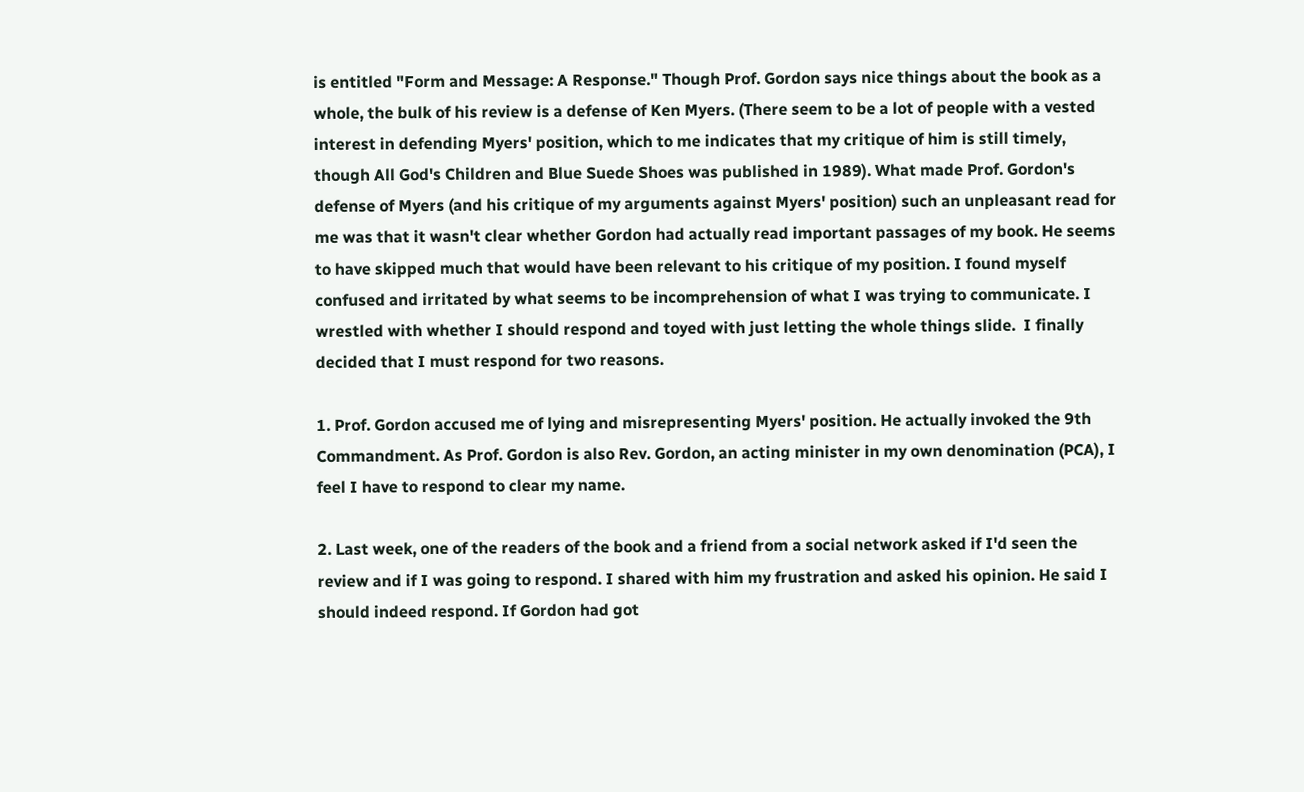is entitled "Form and Message: A Response." Though Prof. Gordon says nice things about the book as a whole, the bulk of his review is a defense of Ken Myers. (There seem to be a lot of people with a vested interest in defending Myers' position, which to me indicates that my critique of him is still timely, though All God's Children and Blue Suede Shoes was published in 1989). What made Prof. Gordon's defense of Myers (and his critique of my arguments against Myers' position) such an unpleasant read for me was that it wasn't clear whether Gordon had actually read important passages of my book. He seems to have skipped much that would have been relevant to his critique of my position. I found myself confused and irritated by what seems to be incomprehension of what I was trying to communicate. I wrestled with whether I should respond and toyed with just letting the whole things slide.  I finally decided that I must respond for two reasons.

1. Prof. Gordon accused me of lying and misrepresenting Myers' position. He actually invoked the 9th Commandment. As Prof. Gordon is also Rev. Gordon, an acting minister in my own denomination (PCA), I feel I have to respond to clear my name.

2. Last week, one of the readers of the book and a friend from a social network asked if I'd seen the review and if I was going to respond. I shared with him my frustration and asked his opinion. He said I should indeed respond. If Gordon had got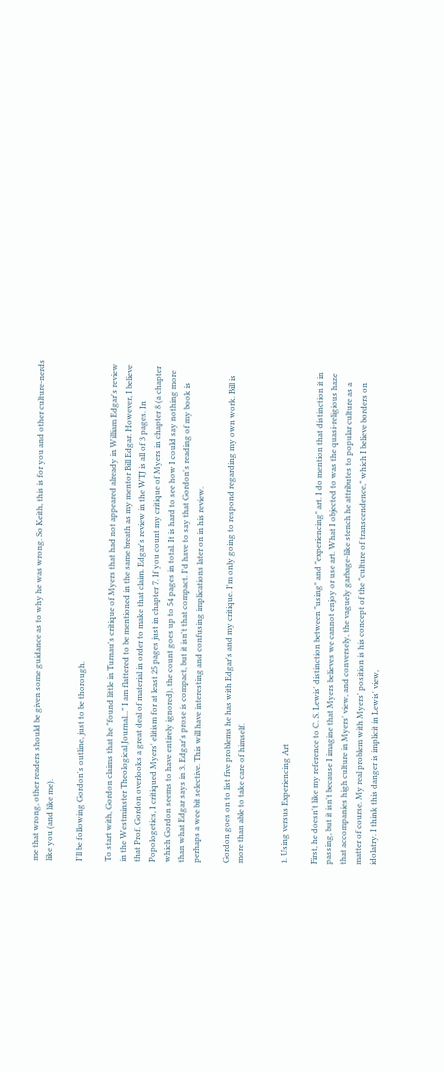me that wrong, other readers should be given some guidance as to why he was wrong. So Keith, this is for you and other culture-nerds like you (and like me).

I'll be following Gordon's outline, just to be thorough.

To start with, Gordon claims that he "found little in Turnau's critique of Myers that had not appeared already in William Edgar's review in the Westminster Theological Journal..." I am flattered to be mentioned in the same breath as my mentor Bill Edgar. However, I believe that Prof. Gordon overlooks a great deal of material in order to make that claim. Edgar's review in the WTJ is all of 3 pages. In Popologetics, I critiqued Myers' elitism for at least 25 pages just in chapter 7. If you count my critique of Myers in chapter 8 (a chapter which Gordon seems to have entirely ignored), the count goes up to 54 pages in total. It is hard to see how I could say nothing more than what Edgar says in 3. Edgar's prose is compact, but it isn't that compact. I'd have to say that Gordon's reading of my book is perhaps a wee bit selective. This will have interesting and confusing implications later on in his review.

Gordon goes on to list five problems he has with Edgar's and my critique. I'm only going to respond regarding my own work. Bill is more than able to take care of himself.


1. Using versus Experiencing Art

First, he doesn't like my reference to C. S. Lewis' distinction between "using" and "experiencing" art. I do mention that distinction it in passing, but it isn't because I imagine that Myers believes we cannot enjoy or use art. What I objected to was the quasi-religious haze that accompanies high culture in Myers' view, and conversely, the vaguely garbage-like stench he attributes to popular culture as a matter of course. My real problem with Myers' position is his concept of the "culture of transcendence," which I believe borders on idolatry. I think this danger is implicit in Lewis' view,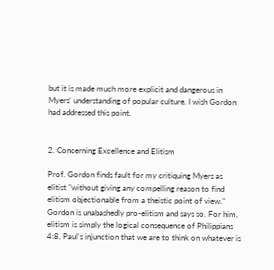but it is made much more explicit and dangerous in Myers' understanding of popular culture. I wish Gordon had addressed this point.


2. Concerning Excellence and Elitism

Prof. Gordon finds fault for my critiquing Myers as elitist "without giving any compelling reason to find elitism objectionable from a theistic point of view." Gordon is unabashedly pro-elitism and says so. For him, elitism is simply the logical consequence of Philippians 4:8, Paul's injunction that we are to think on whatever is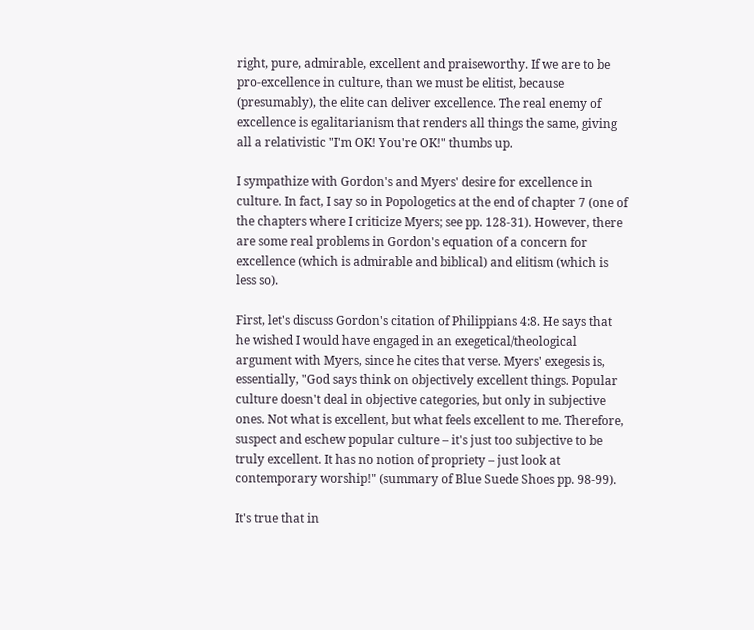right, pure, admirable, excellent and praiseworthy. If we are to be pro-excellence in culture, than we must be elitist, because (presumably), the elite can deliver excellence. The real enemy of excellence is egalitarianism that renders all things the same, giving all a relativistic "I'm OK! You're OK!" thumbs up.

I sympathize with Gordon's and Myers' desire for excellence in culture. In fact, I say so in Popologetics at the end of chapter 7 (one of the chapters where I criticize Myers; see pp. 128-31). However, there are some real problems in Gordon's equation of a concern for excellence (which is admirable and biblical) and elitism (which is less so).

First, let's discuss Gordon's citation of Philippians 4:8. He says that he wished I would have engaged in an exegetical/theological argument with Myers, since he cites that verse. Myers' exegesis is, essentially, "God says think on objectively excellent things. Popular culture doesn't deal in objective categories, but only in subjective ones. Not what is excellent, but what feels excellent to me. Therefore, suspect and eschew popular culture – it's just too subjective to be truly excellent. It has no notion of propriety – just look at contemporary worship!" (summary of Blue Suede Shoes pp. 98-99).

It's true that in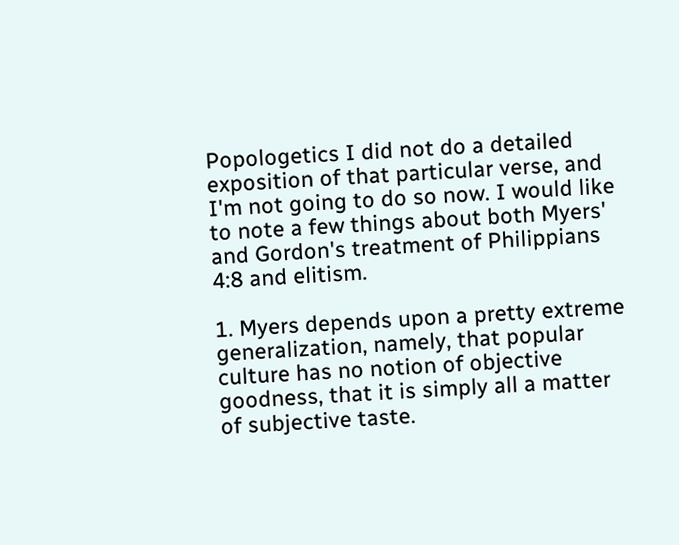Popologetics I did not do a detailed exposition of that particular verse, and I'm not going to do so now. I would like to note a few things about both Myers' and Gordon's treatment of Philippians 4:8 and elitism.

1. Myers depends upon a pretty extreme generalization, namely, that popular culture has no notion of objective goodness, that it is simply all a matter of subjective taste.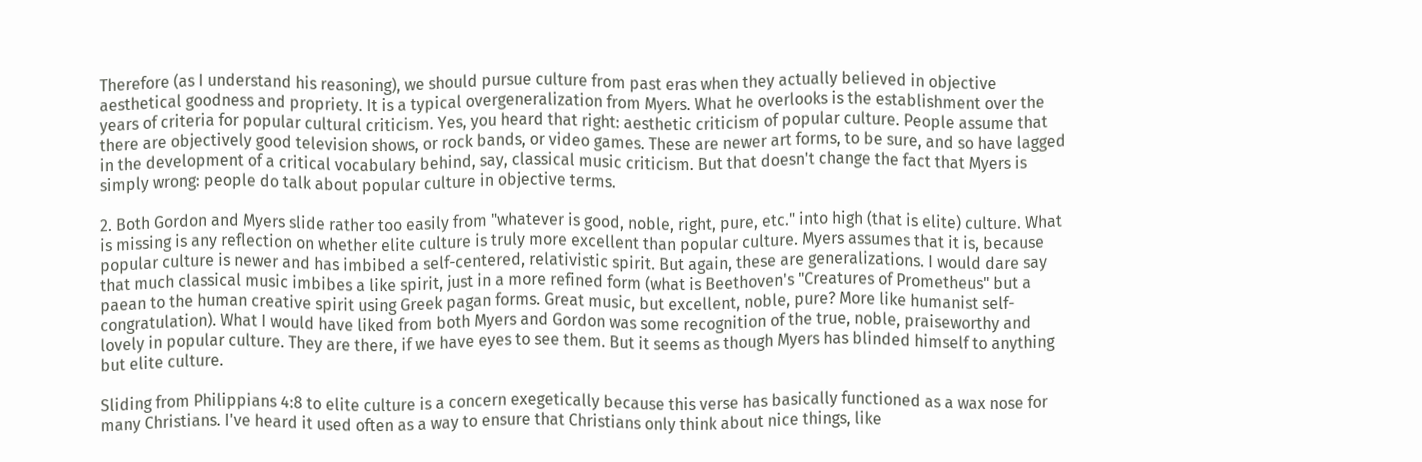Therefore (as I understand his reasoning), we should pursue culture from past eras when they actually believed in objective aesthetical goodness and propriety. It is a typical overgeneralization from Myers. What he overlooks is the establishment over the years of criteria for popular cultural criticism. Yes, you heard that right: aesthetic criticism of popular culture. People assume that there are objectively good television shows, or rock bands, or video games. These are newer art forms, to be sure, and so have lagged in the development of a critical vocabulary behind, say, classical music criticism. But that doesn't change the fact that Myers is simply wrong: people do talk about popular culture in objective terms.

2. Both Gordon and Myers slide rather too easily from "whatever is good, noble, right, pure, etc." into high (that is elite) culture. What is missing is any reflection on whether elite culture is truly more excellent than popular culture. Myers assumes that it is, because popular culture is newer and has imbibed a self-centered, relativistic spirit. But again, these are generalizations. I would dare say that much classical music imbibes a like spirit, just in a more refined form (what is Beethoven's "Creatures of Prometheus" but a paean to the human creative spirit using Greek pagan forms. Great music, but excellent, noble, pure? More like humanist self-congratulation). What I would have liked from both Myers and Gordon was some recognition of the true, noble, praiseworthy and lovely in popular culture. They are there, if we have eyes to see them. But it seems as though Myers has blinded himself to anything but elite culture.

Sliding from Philippians 4:8 to elite culture is a concern exegetically because this verse has basically functioned as a wax nose for many Christians. I've heard it used often as a way to ensure that Christians only think about nice things, like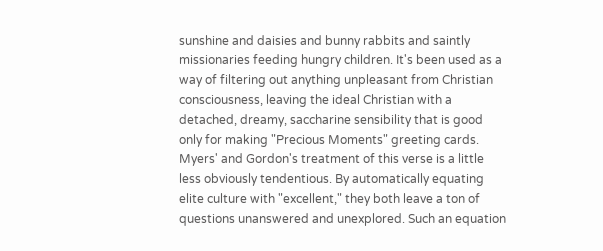sunshine and daisies and bunny rabbits and saintly missionaries feeding hungry children. It's been used as a way of filtering out anything unpleasant from Christian consciousness, leaving the ideal Christian with a detached, dreamy, saccharine sensibility that is good only for making "Precious Moments" greeting cards. Myers' and Gordon's treatment of this verse is a little less obviously tendentious. By automatically equating elite culture with "excellent," they both leave a ton of questions unanswered and unexplored. Such an equation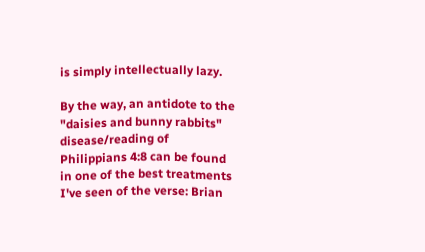is simply intellectually lazy.

By the way, an antidote to the "daisies and bunny rabbits" disease/reading of Philippians 4:8 can be found in one of the best treatments I've seen of the verse: Brian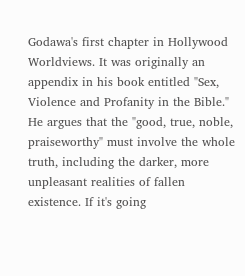Godawa's first chapter in Hollywood Worldviews. It was originally an appendix in his book entitled "Sex, Violence and Profanity in the Bible." He argues that the "good, true, noble, praiseworthy" must involve the whole truth, including the darker, more unpleasant realities of fallen existence. If it's going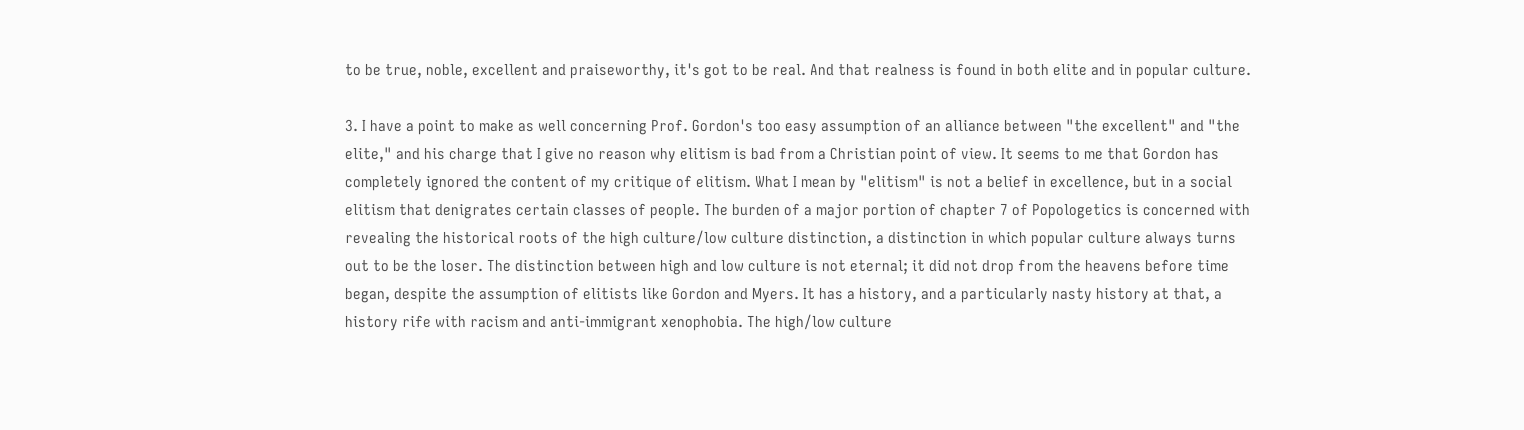to be true, noble, excellent and praiseworthy, it's got to be real. And that realness is found in both elite and in popular culture.

3. I have a point to make as well concerning Prof. Gordon's too easy assumption of an alliance between "the excellent" and "the elite," and his charge that I give no reason why elitism is bad from a Christian point of view. It seems to me that Gordon has completely ignored the content of my critique of elitism. What I mean by "elitism" is not a belief in excellence, but in a social elitism that denigrates certain classes of people. The burden of a major portion of chapter 7 of Popologetics is concerned with revealing the historical roots of the high culture/low culture distinction, a distinction in which popular culture always turns out to be the loser. The distinction between high and low culture is not eternal; it did not drop from the heavens before time began, despite the assumption of elitists like Gordon and Myers. It has a history, and a particularly nasty history at that, a history rife with racism and anti-immigrant xenophobia. The high/low culture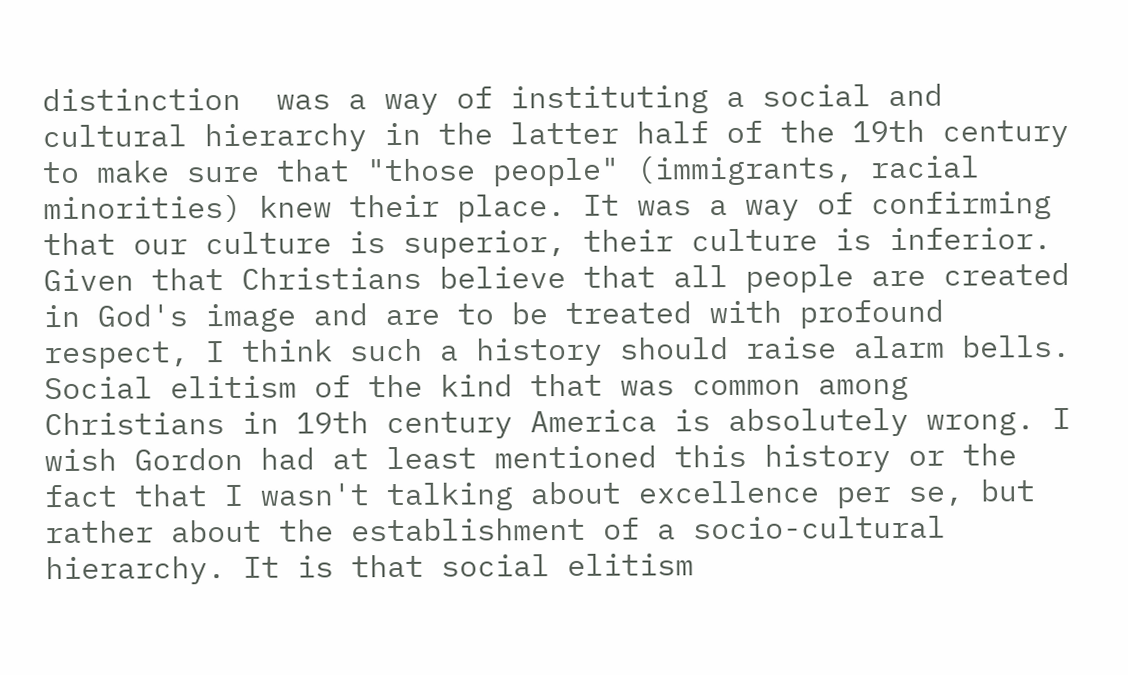distinction  was a way of instituting a social and cultural hierarchy in the latter half of the 19th century to make sure that "those people" (immigrants, racial minorities) knew their place. It was a way of confirming that our culture is superior, their culture is inferior. Given that Christians believe that all people are created in God's image and are to be treated with profound respect, I think such a history should raise alarm bells. Social elitism of the kind that was common among Christians in 19th century America is absolutely wrong. I wish Gordon had at least mentioned this history or the fact that I wasn't talking about excellence per se, but rather about the establishment of a socio-cultural hierarchy. It is that social elitism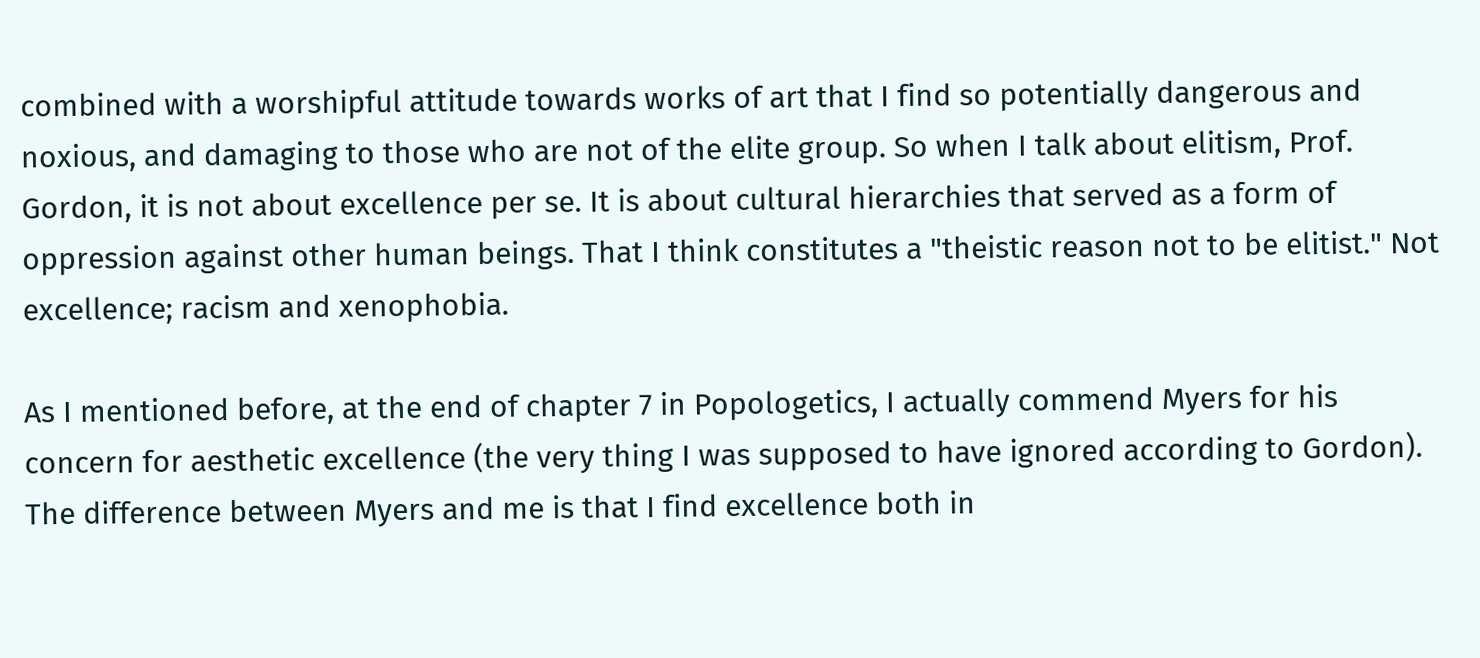combined with a worshipful attitude towards works of art that I find so potentially dangerous and noxious, and damaging to those who are not of the elite group. So when I talk about elitism, Prof. Gordon, it is not about excellence per se. It is about cultural hierarchies that served as a form of oppression against other human beings. That I think constitutes a "theistic reason not to be elitist." Not excellence; racism and xenophobia.

As I mentioned before, at the end of chapter 7 in Popologetics, I actually commend Myers for his concern for aesthetic excellence (the very thing I was supposed to have ignored according to Gordon). The difference between Myers and me is that I find excellence both in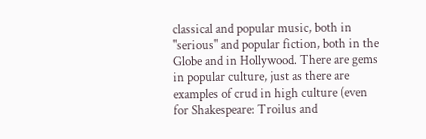classical and popular music, both in "serious" and popular fiction, both in the Globe and in Hollywood. There are gems in popular culture, just as there are examples of crud in high culture (even for Shakespeare: Troilus and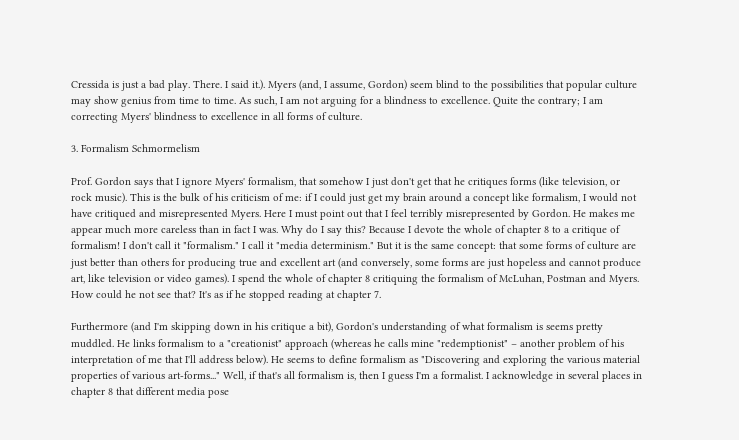Cressida is just a bad play. There. I said it.). Myers (and, I assume, Gordon) seem blind to the possibilities that popular culture may show genius from time to time. As such, I am not arguing for a blindness to excellence. Quite the contrary; I am correcting Myers' blindness to excellence in all forms of culture.

3. Formalism Schmormelism

Prof. Gordon says that I ignore Myers' formalism, that somehow I just don't get that he critiques forms (like television, or rock music). This is the bulk of his criticism of me: if I could just get my brain around a concept like formalism, I would not have critiqued and misrepresented Myers. Here I must point out that I feel terribly misrepresented by Gordon. He makes me appear much more careless than in fact I was. Why do I say this? Because I devote the whole of chapter 8 to a critique of formalism! I don't call it "formalism." I call it "media determinism." But it is the same concept: that some forms of culture are just better than others for producing true and excellent art (and conversely, some forms are just hopeless and cannot produce art, like television or video games). I spend the whole of chapter 8 critiquing the formalism of McLuhan, Postman and Myers. How could he not see that? It's as if he stopped reading at chapter 7.

Furthermore (and I'm skipping down in his critique a bit), Gordon's understanding of what formalism is seems pretty muddled. He links formalism to a "creationist" approach (whereas he calls mine "redemptionist" – another problem of his interpretation of me that I'll address below). He seems to define formalism as "Discovering and exploring the various material properties of various art-forms..." Well, if that's all formalism is, then I guess I'm a formalist. I acknowledge in several places in chapter 8 that different media pose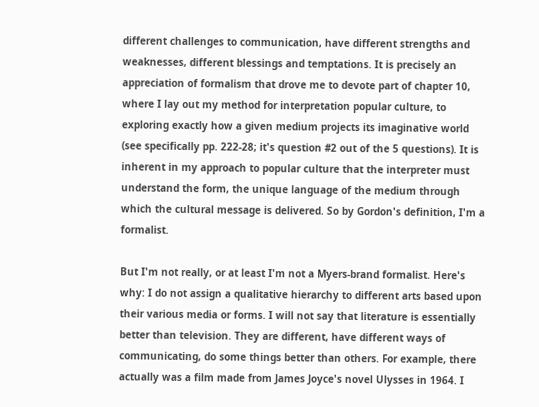different challenges to communication, have different strengths and weaknesses, different blessings and temptations. It is precisely an appreciation of formalism that drove me to devote part of chapter 10, where I lay out my method for interpretation popular culture, to exploring exactly how a given medium projects its imaginative world (see specifically pp. 222-28; it's question #2 out of the 5 questions). It is inherent in my approach to popular culture that the interpreter must understand the form, the unique language of the medium through which the cultural message is delivered. So by Gordon's definition, I'm a formalist.

But I'm not really, or at least I'm not a Myers-brand formalist. Here's why: I do not assign a qualitative hierarchy to different arts based upon their various media or forms. I will not say that literature is essentially better than television. They are different, have different ways of communicating, do some things better than others. For example, there actually was a film made from James Joyce's novel Ulysses in 1964. I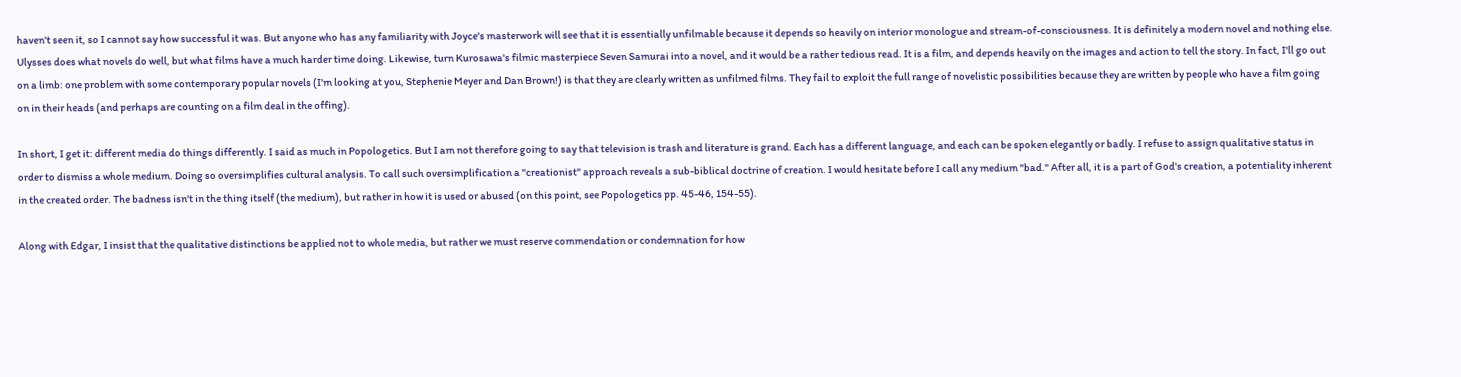haven't seen it, so I cannot say how successful it was. But anyone who has any familiarity with Joyce's masterwork will see that it is essentially unfilmable because it depends so heavily on interior monologue and stream-of-consciousness. It is definitely a modern novel and nothing else. Ulysses does what novels do well, but what films have a much harder time doing. Likewise, turn Kurosawa's filmic masterpiece Seven Samurai into a novel, and it would be a rather tedious read. It is a film, and depends heavily on the images and action to tell the story. In fact, I'll go out on a limb: one problem with some contemporary popular novels (I'm looking at you, Stephenie Meyer and Dan Brown!) is that they are clearly written as unfilmed films. They fail to exploit the full range of novelistic possibilities because they are written by people who have a film going on in their heads (and perhaps are counting on a film deal in the offing).

In short, I get it: different media do things differently. I said as much in Popologetics. But I am not therefore going to say that television is trash and literature is grand. Each has a different language, and each can be spoken elegantly or badly. I refuse to assign qualitative status in order to dismiss a whole medium. Doing so oversimplifies cultural analysis. To call such oversimplification a "creationist" approach reveals a sub-biblical doctrine of creation. I would hesitate before I call any medium "bad." After all, it is a part of God's creation, a potentiality inherent in the created order. The badness isn't in the thing itself (the medium), but rather in how it is used or abused (on this point, see Popologetics pp. 45-46, 154-55).

Along with Edgar, I insist that the qualitative distinctions be applied not to whole media, but rather we must reserve commendation or condemnation for how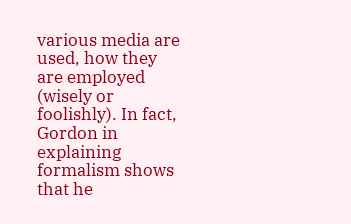various media are used, how they are employed (wisely or foolishly). In fact, Gordon in explaining formalism shows that he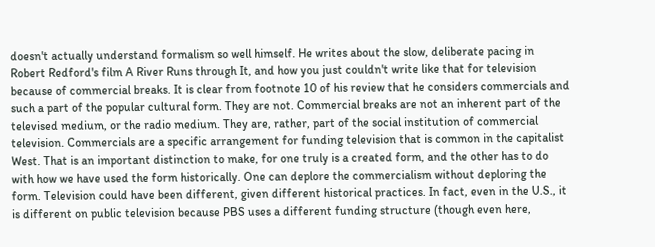doesn't actually understand formalism so well himself. He writes about the slow, deliberate pacing in Robert Redford's film A River Runs through It, and how you just couldn't write like that for television because of commercial breaks. It is clear from footnote 10 of his review that he considers commercials and such a part of the popular cultural form. They are not. Commercial breaks are not an inherent part of the televised medium, or the radio medium. They are, rather, part of the social institution of commercial television. Commercials are a specific arrangement for funding television that is common in the capitalist West. That is an important distinction to make, for one truly is a created form, and the other has to do with how we have used the form historically. One can deplore the commercialism without deploring the form. Television could have been different, given different historical practices. In fact, even in the U.S., it is different on public television because PBS uses a different funding structure (though even here,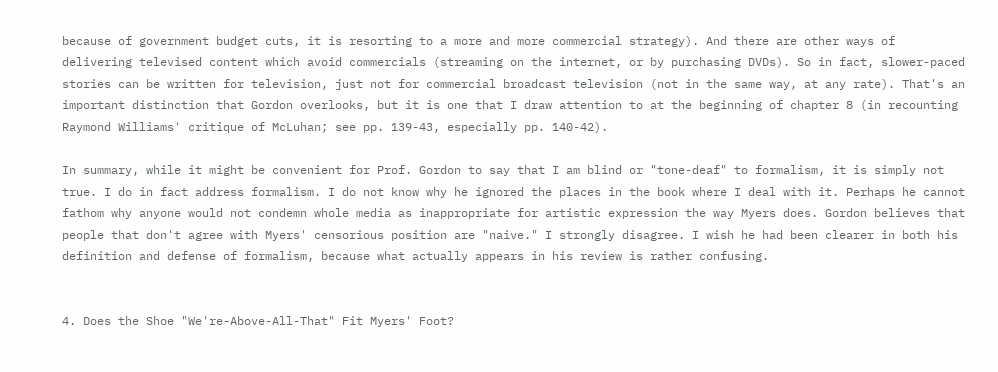because of government budget cuts, it is resorting to a more and more commercial strategy). And there are other ways of delivering televised content which avoid commercials (streaming on the internet, or by purchasing DVDs). So in fact, slower-paced stories can be written for television, just not for commercial broadcast television (not in the same way, at any rate). That's an important distinction that Gordon overlooks, but it is one that I draw attention to at the beginning of chapter 8 (in recounting Raymond Williams' critique of McLuhan; see pp. 139-43, especially pp. 140-42).

In summary, while it might be convenient for Prof. Gordon to say that I am blind or "tone-deaf" to formalism, it is simply not true. I do in fact address formalism. I do not know why he ignored the places in the book where I deal with it. Perhaps he cannot fathom why anyone would not condemn whole media as inappropriate for artistic expression the way Myers does. Gordon believes that people that don't agree with Myers' censorious position are "naive." I strongly disagree. I wish he had been clearer in both his definition and defense of formalism, because what actually appears in his review is rather confusing.


4. Does the Shoe "We're-Above-All-That" Fit Myers' Foot?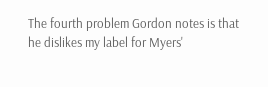The fourth problem Gordon notes is that he dislikes my label for Myers'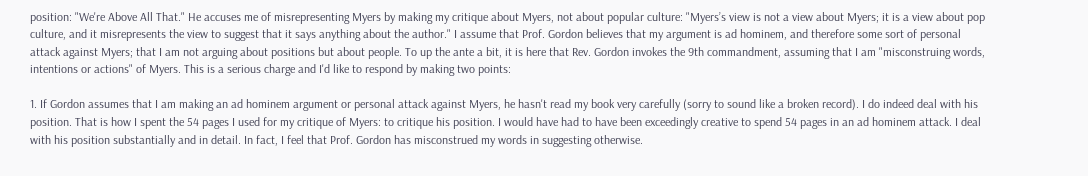position: "We're Above All That." He accuses me of misrepresenting Myers by making my critique about Myers, not about popular culture: "Myers’s view is not a view about Myers; it is a view about pop culture, and it misrepresents the view to suggest that it says anything about the author." I assume that Prof. Gordon believes that my argument is ad hominem, and therefore some sort of personal attack against Myers; that I am not arguing about positions but about people. To up the ante a bit, it is here that Rev. Gordon invokes the 9th commandment, assuming that I am "misconstruing words, intentions or actions" of Myers. This is a serious charge and I'd like to respond by making two points:

1. If Gordon assumes that I am making an ad hominem argument or personal attack against Myers, he hasn't read my book very carefully (sorry to sound like a broken record). I do indeed deal with his position. That is how I spent the 54 pages I used for my critique of Myers: to critique his position. I would have had to have been exceedingly creative to spend 54 pages in an ad hominem attack. I deal with his position substantially and in detail. In fact, I feel that Prof. Gordon has misconstrued my words in suggesting otherwise.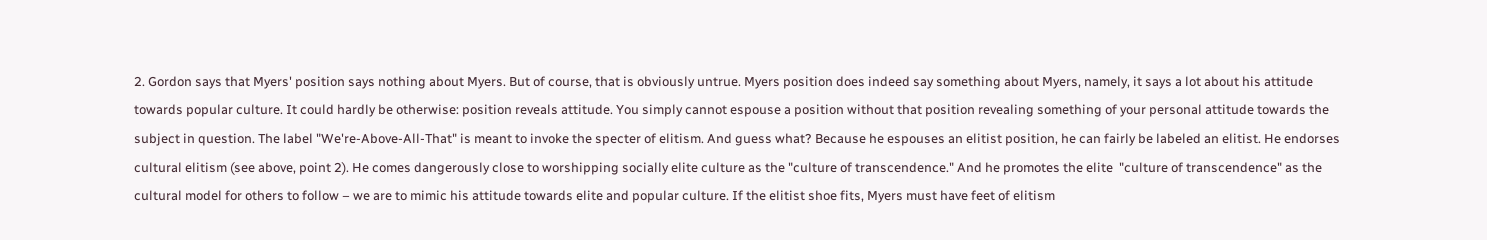2. Gordon says that Myers' position says nothing about Myers. But of course, that is obviously untrue. Myers position does indeed say something about Myers, namely, it says a lot about his attitude towards popular culture. It could hardly be otherwise: position reveals attitude. You simply cannot espouse a position without that position revealing something of your personal attitude towards the subject in question. The label "We're-Above-All-That" is meant to invoke the specter of elitism. And guess what? Because he espouses an elitist position, he can fairly be labeled an elitist. He endorses cultural elitism (see above, point 2). He comes dangerously close to worshipping socially elite culture as the "culture of transcendence." And he promotes the elite  "culture of transcendence" as the cultural model for others to follow – we are to mimic his attitude towards elite and popular culture. If the elitist shoe fits, Myers must have feet of elitism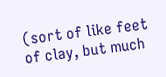(sort of like feet of clay, but much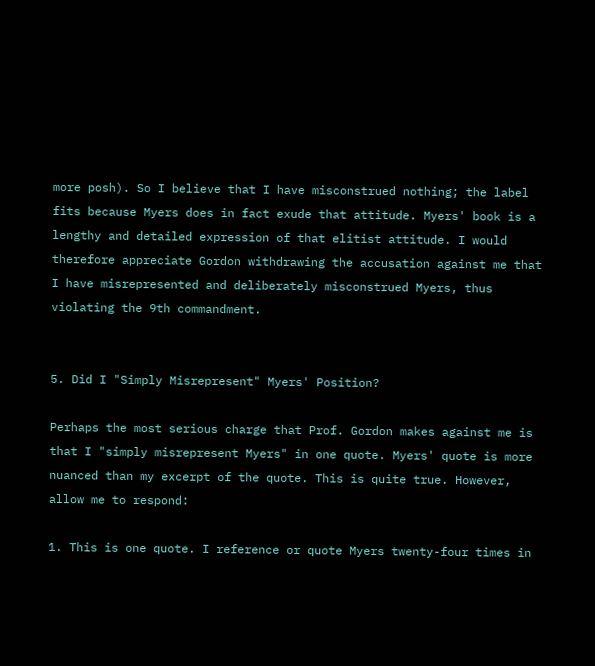more posh). So I believe that I have misconstrued nothing; the label fits because Myers does in fact exude that attitude. Myers' book is a lengthy and detailed expression of that elitist attitude. I would therefore appreciate Gordon withdrawing the accusation against me that I have misrepresented and deliberately misconstrued Myers, thus violating the 9th commandment.


5. Did I "Simply Misrepresent" Myers' Position?

Perhaps the most serious charge that Prof. Gordon makes against me is that I "simply misrepresent Myers" in one quote. Myers' quote is more nuanced than my excerpt of the quote. This is quite true. However, allow me to respond:

1. This is one quote. I reference or quote Myers twenty-four times in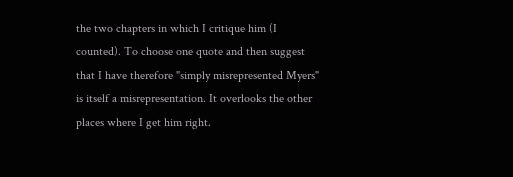the two chapters in which I critique him (I counted). To choose one quote and then suggest that I have therefore "simply misrepresented Myers" is itself a misrepresentation. It overlooks the other places where I get him right.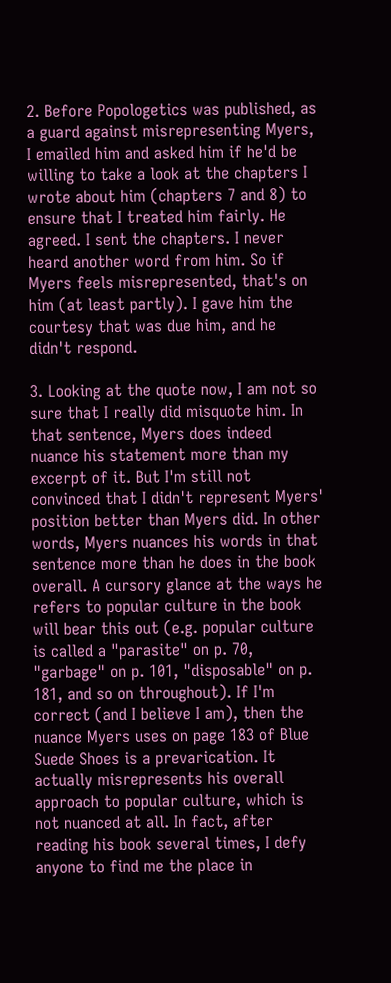2. Before Popologetics was published, as a guard against misrepresenting Myers, I emailed him and asked him if he'd be willing to take a look at the chapters I wrote about him (chapters 7 and 8) to ensure that I treated him fairly. He agreed. I sent the chapters. I never heard another word from him. So if Myers feels misrepresented, that's on him (at least partly). I gave him the courtesy that was due him, and he didn't respond.

3. Looking at the quote now, I am not so sure that I really did misquote him. In that sentence, Myers does indeed nuance his statement more than my excerpt of it. But I'm still not convinced that I didn't represent Myers' position better than Myers did. In other words, Myers nuances his words in that sentence more than he does in the book overall. A cursory glance at the ways he refers to popular culture in the book will bear this out (e.g. popular culture is called a "parasite" on p. 70, "garbage" on p. 101, "disposable" on p. 181, and so on throughout). If I'm correct (and I believe I am), then the nuance Myers uses on page 183 of Blue Suede Shoes is a prevarication. It actually misrepresents his overall approach to popular culture, which is not nuanced at all. In fact, after reading his book several times, I defy anyone to find me the place in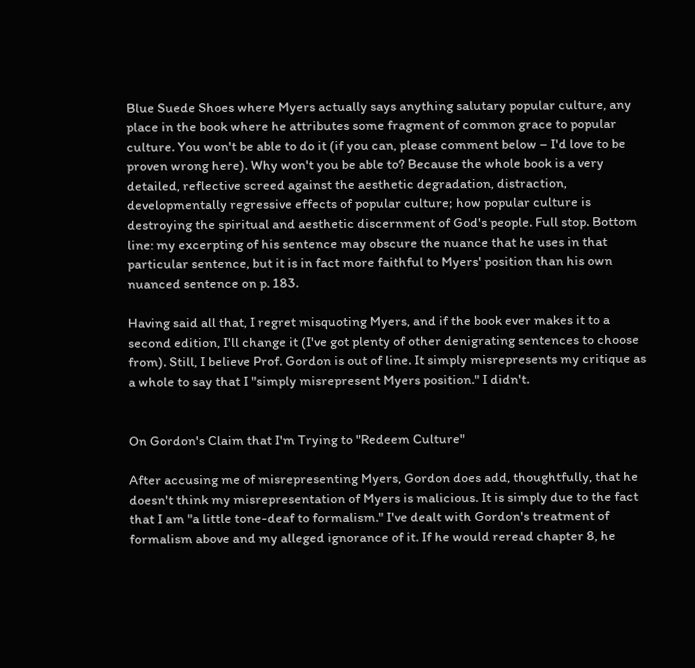Blue Suede Shoes where Myers actually says anything salutary popular culture, any place in the book where he attributes some fragment of common grace to popular culture. You won't be able to do it (if you can, please comment below – I'd love to be proven wrong here). Why won't you be able to? Because the whole book is a very detailed, reflective screed against the aesthetic degradation, distraction, developmentally regressive effects of popular culture; how popular culture is destroying the spiritual and aesthetic discernment of God's people. Full stop. Bottom line: my excerpting of his sentence may obscure the nuance that he uses in that particular sentence, but it is in fact more faithful to Myers' position than his own nuanced sentence on p. 183.

Having said all that, I regret misquoting Myers, and if the book ever makes it to a second edition, I'll change it (I've got plenty of other denigrating sentences to choose from). Still, I believe Prof. Gordon is out of line. It simply misrepresents my critique as a whole to say that I "simply misrepresent Myers position." I didn't.


On Gordon's Claim that I'm Trying to "Redeem Culture"

After accusing me of misrepresenting Myers, Gordon does add, thoughtfully, that he doesn't think my misrepresentation of Myers is malicious. It is simply due to the fact that I am "a little tone-deaf to formalism." I've dealt with Gordon's treatment of formalism above and my alleged ignorance of it. If he would reread chapter 8, he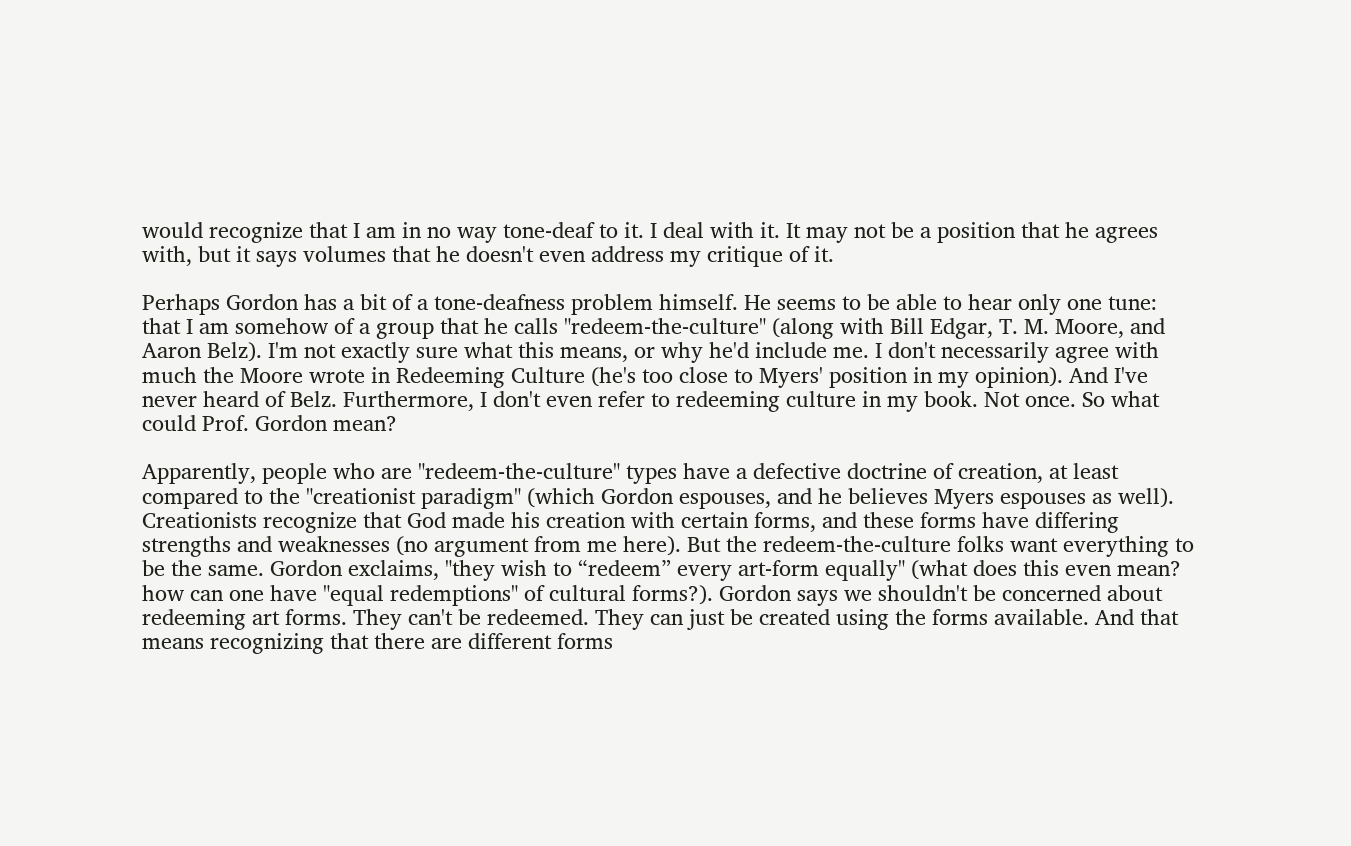would recognize that I am in no way tone-deaf to it. I deal with it. It may not be a position that he agrees with, but it says volumes that he doesn't even address my critique of it.

Perhaps Gordon has a bit of a tone-deafness problem himself. He seems to be able to hear only one tune: that I am somehow of a group that he calls "redeem-the-culture" (along with Bill Edgar, T. M. Moore, and Aaron Belz). I'm not exactly sure what this means, or why he'd include me. I don't necessarily agree with much the Moore wrote in Redeeming Culture (he's too close to Myers' position in my opinion). And I've never heard of Belz. Furthermore, I don't even refer to redeeming culture in my book. Not once. So what could Prof. Gordon mean?

Apparently, people who are "redeem-the-culture" types have a defective doctrine of creation, at least compared to the "creationist paradigm" (which Gordon espouses, and he believes Myers espouses as well). Creationists recognize that God made his creation with certain forms, and these forms have differing strengths and weaknesses (no argument from me here). But the redeem-the-culture folks want everything to be the same. Gordon exclaims, "they wish to “redeem” every art-form equally" (what does this even mean? how can one have "equal redemptions" of cultural forms?). Gordon says we shouldn't be concerned about redeeming art forms. They can't be redeemed. They can just be created using the forms available. And that means recognizing that there are different forms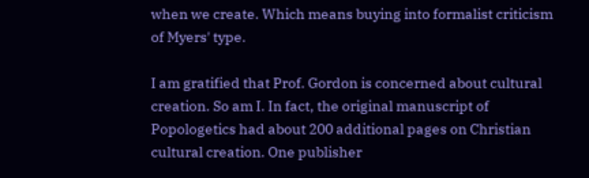when we create. Which means buying into formalist criticism of Myers' type.

I am gratified that Prof. Gordon is concerned about cultural creation. So am I. In fact, the original manuscript of Popologetics had about 200 additional pages on Christian cultural creation. One publisher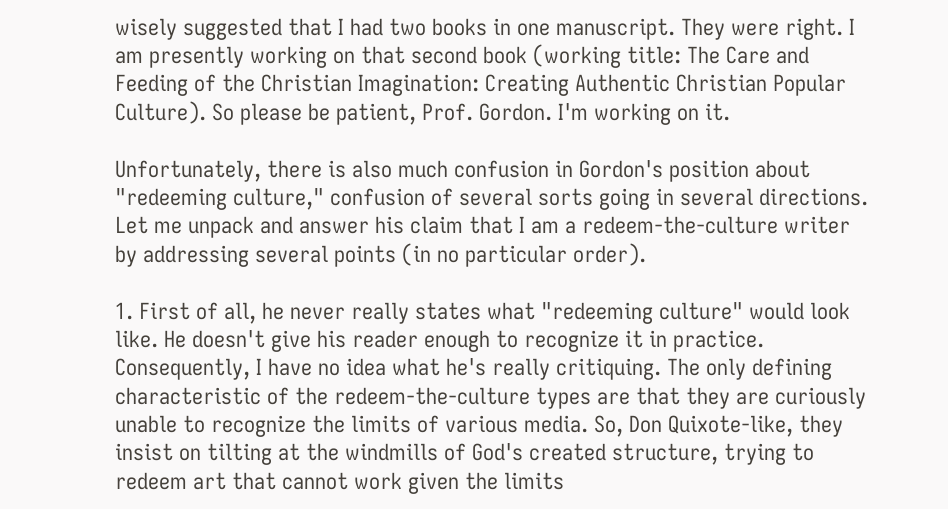wisely suggested that I had two books in one manuscript. They were right. I am presently working on that second book (working title: The Care and Feeding of the Christian Imagination: Creating Authentic Christian Popular Culture). So please be patient, Prof. Gordon. I'm working on it.

Unfortunately, there is also much confusion in Gordon's position about "redeeming culture," confusion of several sorts going in several directions. Let me unpack and answer his claim that I am a redeem-the-culture writer by addressing several points (in no particular order).

1. First of all, he never really states what "redeeming culture" would look like. He doesn't give his reader enough to recognize it in practice. Consequently, I have no idea what he's really critiquing. The only defining characteristic of the redeem-the-culture types are that they are curiously unable to recognize the limits of various media. So, Don Quixote-like, they insist on tilting at the windmills of God's created structure, trying to redeem art that cannot work given the limits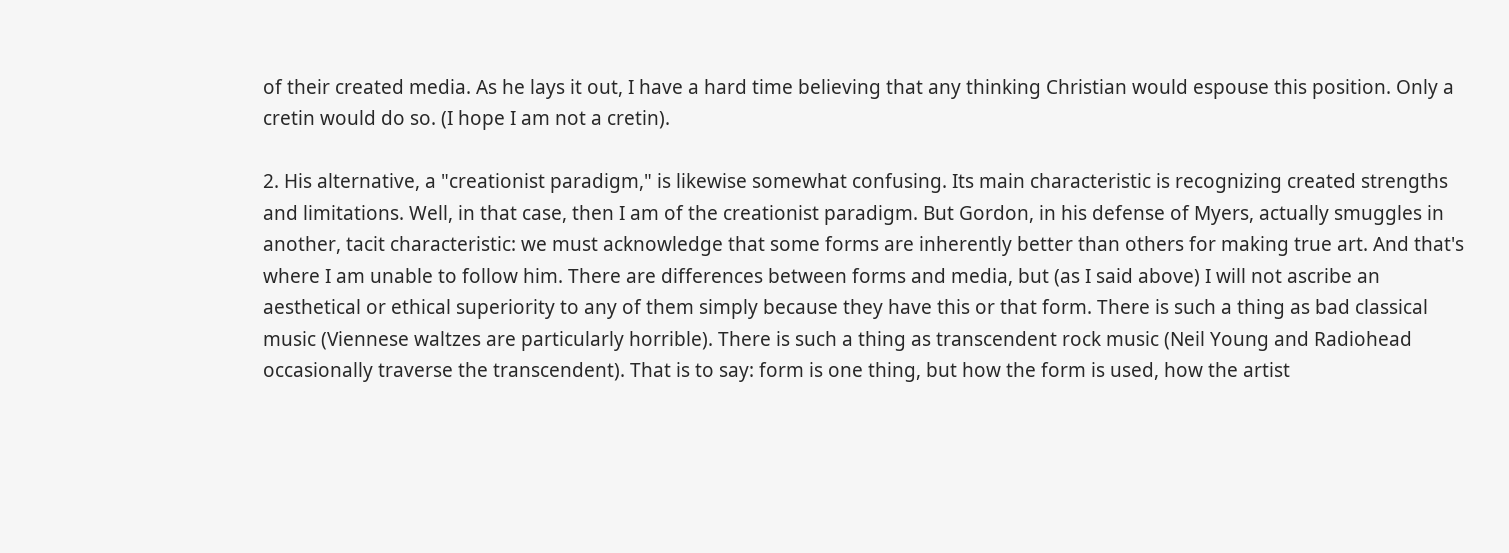of their created media. As he lays it out, I have a hard time believing that any thinking Christian would espouse this position. Only a cretin would do so. (I hope I am not a cretin).

2. His alternative, a "creationist paradigm," is likewise somewhat confusing. Its main characteristic is recognizing created strengths and limitations. Well, in that case, then I am of the creationist paradigm. But Gordon, in his defense of Myers, actually smuggles in another, tacit characteristic: we must acknowledge that some forms are inherently better than others for making true art. And that's where I am unable to follow him. There are differences between forms and media, but (as I said above) I will not ascribe an aesthetical or ethical superiority to any of them simply because they have this or that form. There is such a thing as bad classical music (Viennese waltzes are particularly horrible). There is such a thing as transcendent rock music (Neil Young and Radiohead occasionally traverse the transcendent). That is to say: form is one thing, but how the form is used, how the artist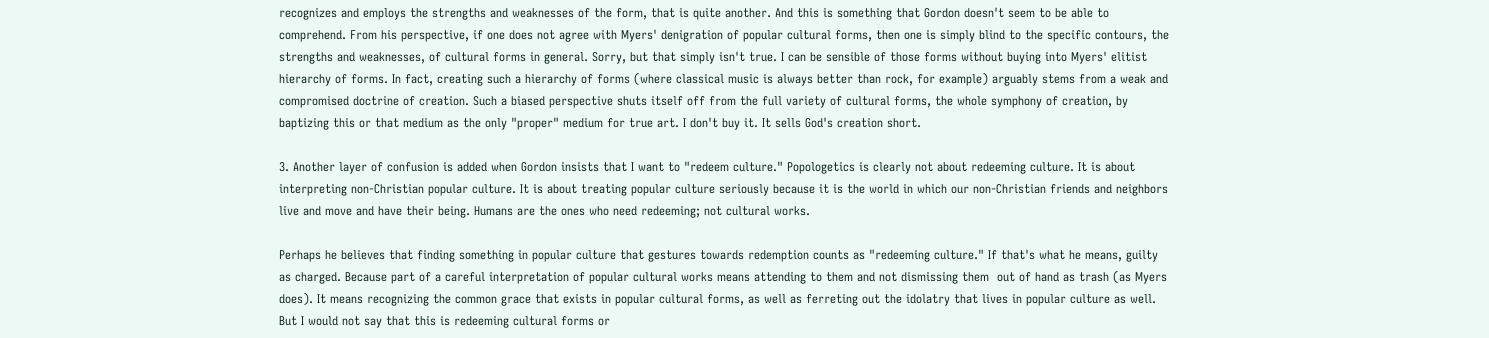recognizes and employs the strengths and weaknesses of the form, that is quite another. And this is something that Gordon doesn't seem to be able to comprehend. From his perspective, if one does not agree with Myers' denigration of popular cultural forms, then one is simply blind to the specific contours, the strengths and weaknesses, of cultural forms in general. Sorry, but that simply isn't true. I can be sensible of those forms without buying into Myers' elitist hierarchy of forms. In fact, creating such a hierarchy of forms (where classical music is always better than rock, for example) arguably stems from a weak and compromised doctrine of creation. Such a biased perspective shuts itself off from the full variety of cultural forms, the whole symphony of creation, by baptizing this or that medium as the only "proper" medium for true art. I don't buy it. It sells God's creation short.

3. Another layer of confusion is added when Gordon insists that I want to "redeem culture." Popologetics is clearly not about redeeming culture. It is about interpreting non-Christian popular culture. It is about treating popular culture seriously because it is the world in which our non-Christian friends and neighbors live and move and have their being. Humans are the ones who need redeeming; not cultural works.

Perhaps he believes that finding something in popular culture that gestures towards redemption counts as "redeeming culture." If that's what he means, guilty as charged. Because part of a careful interpretation of popular cultural works means attending to them and not dismissing them  out of hand as trash (as Myers does). It means recognizing the common grace that exists in popular cultural forms, as well as ferreting out the idolatry that lives in popular culture as well. But I would not say that this is redeeming cultural forms or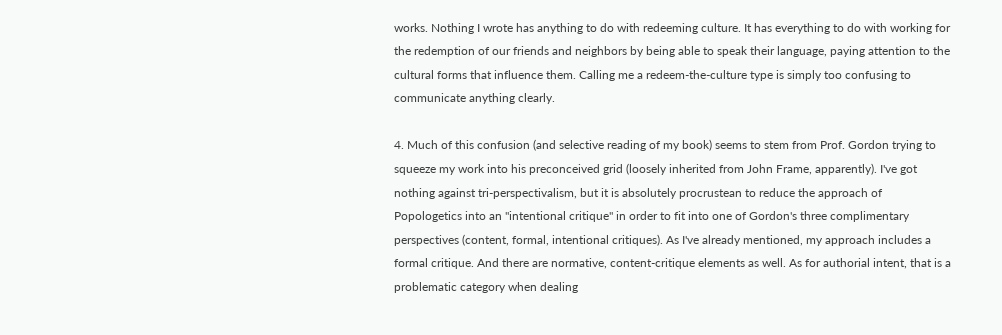works. Nothing I wrote has anything to do with redeeming culture. It has everything to do with working for the redemption of our friends and neighbors by being able to speak their language, paying attention to the cultural forms that influence them. Calling me a redeem-the-culture type is simply too confusing to communicate anything clearly.

4. Much of this confusion (and selective reading of my book) seems to stem from Prof. Gordon trying to squeeze my work into his preconceived grid (loosely inherited from John Frame, apparently). I've got nothing against tri-perspectivalism, but it is absolutely procrustean to reduce the approach of Popologetics into an "intentional critique" in order to fit into one of Gordon's three complimentary perspectives (content, formal, intentional critiques). As I've already mentioned, my approach includes a formal critique. And there are normative, content-critique elements as well. As for authorial intent, that is a problematic category when dealing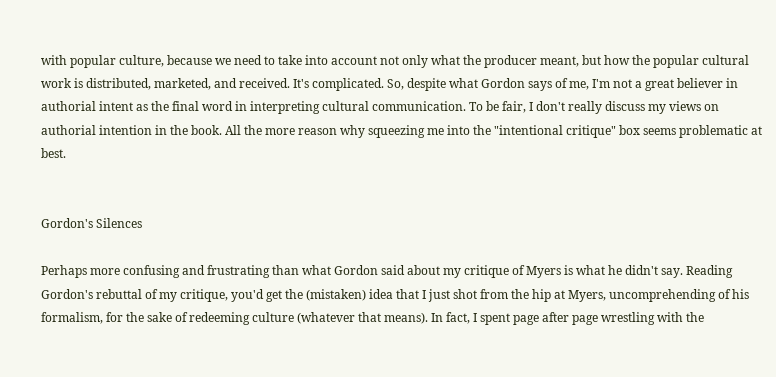with popular culture, because we need to take into account not only what the producer meant, but how the popular cultural work is distributed, marketed, and received. It's complicated. So, despite what Gordon says of me, I'm not a great believer in authorial intent as the final word in interpreting cultural communication. To be fair, I don't really discuss my views on authorial intention in the book. All the more reason why squeezing me into the "intentional critique" box seems problematic at best.


Gordon's Silences

Perhaps more confusing and frustrating than what Gordon said about my critique of Myers is what he didn't say. Reading Gordon's rebuttal of my critique, you'd get the (mistaken) idea that I just shot from the hip at Myers, uncomprehending of his formalism, for the sake of redeeming culture (whatever that means). In fact, I spent page after page wrestling with the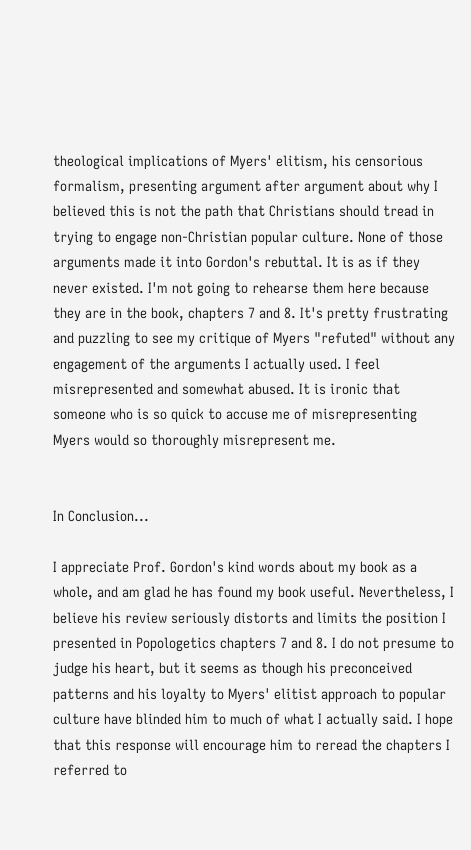theological implications of Myers' elitism, his censorious formalism, presenting argument after argument about why I believed this is not the path that Christians should tread in trying to engage non-Christian popular culture. None of those arguments made it into Gordon's rebuttal. It is as if they never existed. I'm not going to rehearse them here because they are in the book, chapters 7 and 8. It's pretty frustrating and puzzling to see my critique of Myers "refuted" without any engagement of the arguments I actually used. I feel misrepresented and somewhat abused. It is ironic that someone who is so quick to accuse me of misrepresenting Myers would so thoroughly misrepresent me.


In Conclusion...

I appreciate Prof. Gordon's kind words about my book as a whole, and am glad he has found my book useful. Nevertheless, I believe his review seriously distorts and limits the position I presented in Popologetics chapters 7 and 8. I do not presume to judge his heart, but it seems as though his preconceived patterns and his loyalty to Myers' elitist approach to popular culture have blinded him to much of what I actually said. I hope that this response will encourage him to reread the chapters I referred to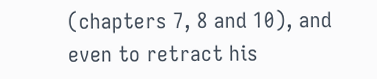(chapters 7, 8 and 10), and even to retract his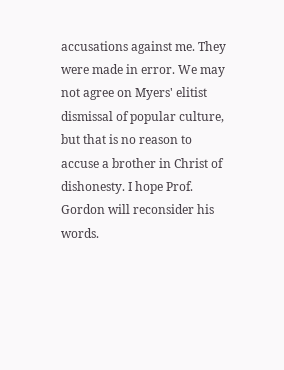accusations against me. They were made in error. We may not agree on Myers' elitist dismissal of popular culture, but that is no reason to accuse a brother in Christ of dishonesty. I hope Prof. Gordon will reconsider his words.